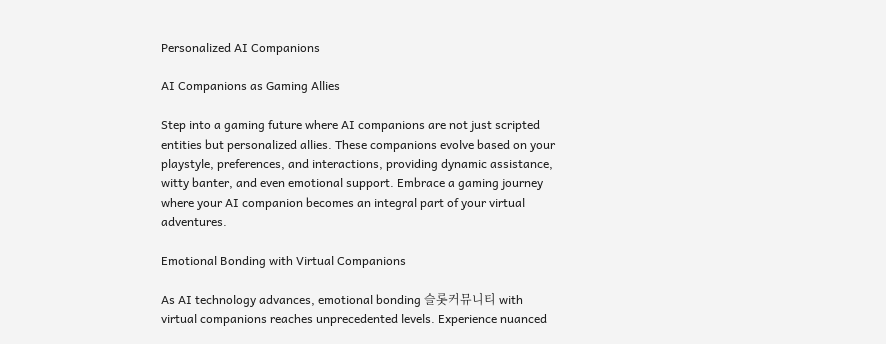Personalized AI Companions

AI Companions as Gaming Allies

Step into a gaming future where AI companions are not just scripted entities but personalized allies. These companions evolve based on your playstyle, preferences, and interactions, providing dynamic assistance, witty banter, and even emotional support. Embrace a gaming journey where your AI companion becomes an integral part of your virtual adventures.

Emotional Bonding with Virtual Companions

As AI technology advances, emotional bonding 슬롯커뮤니티 with virtual companions reaches unprecedented levels. Experience nuanced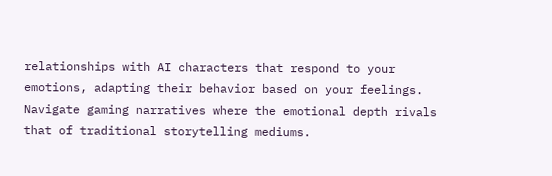relationships with AI characters that respond to your emotions, adapting their behavior based on your feelings. Navigate gaming narratives where the emotional depth rivals that of traditional storytelling mediums.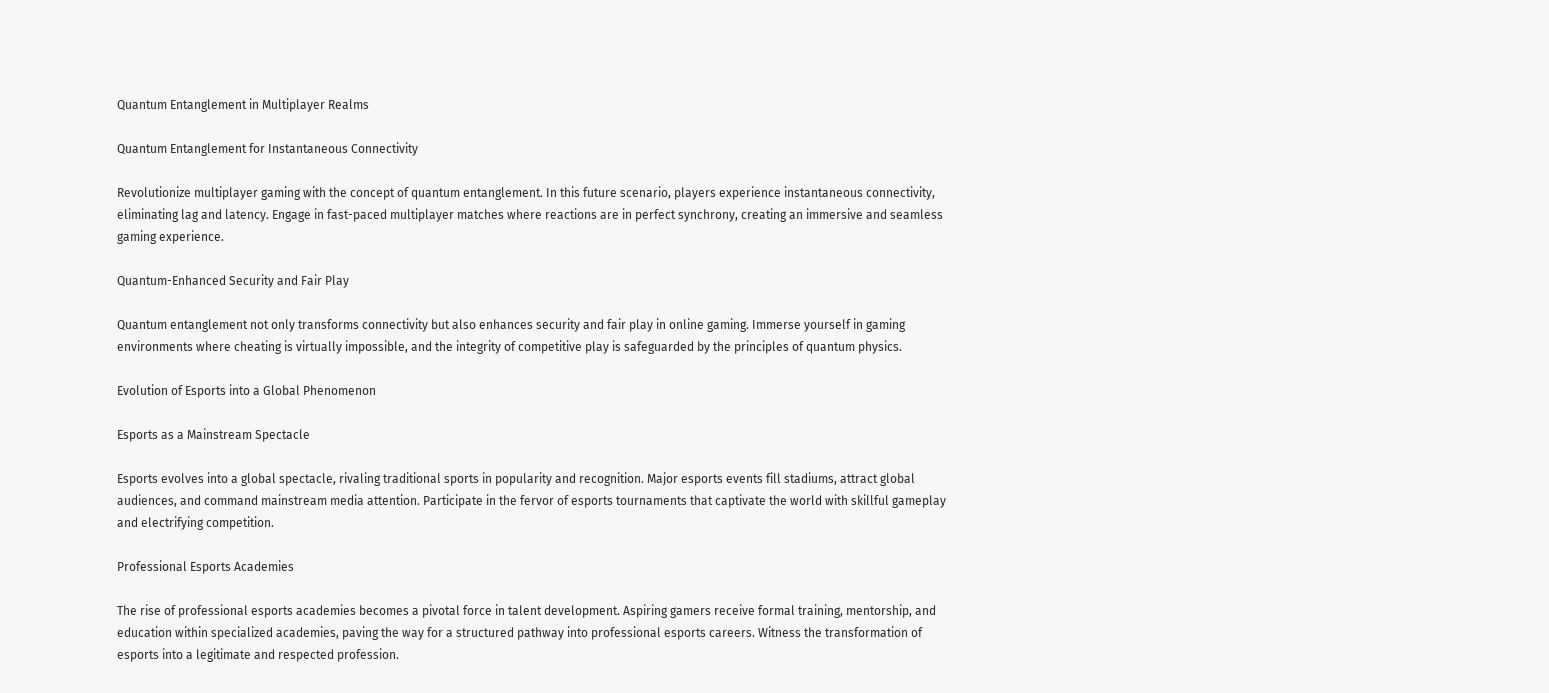Quantum Entanglement in Multiplayer Realms

Quantum Entanglement for Instantaneous Connectivity

Revolutionize multiplayer gaming with the concept of quantum entanglement. In this future scenario, players experience instantaneous connectivity, eliminating lag and latency. Engage in fast-paced multiplayer matches where reactions are in perfect synchrony, creating an immersive and seamless gaming experience.

Quantum-Enhanced Security and Fair Play

Quantum entanglement not only transforms connectivity but also enhances security and fair play in online gaming. Immerse yourself in gaming environments where cheating is virtually impossible, and the integrity of competitive play is safeguarded by the principles of quantum physics.

Evolution of Esports into a Global Phenomenon

Esports as a Mainstream Spectacle

Esports evolves into a global spectacle, rivaling traditional sports in popularity and recognition. Major esports events fill stadiums, attract global audiences, and command mainstream media attention. Participate in the fervor of esports tournaments that captivate the world with skillful gameplay and electrifying competition.

Professional Esports Academies

The rise of professional esports academies becomes a pivotal force in talent development. Aspiring gamers receive formal training, mentorship, and education within specialized academies, paving the way for a structured pathway into professional esports careers. Witness the transformation of esports into a legitimate and respected profession.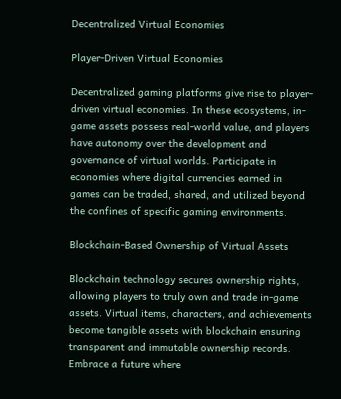Decentralized Virtual Economies

Player-Driven Virtual Economies

Decentralized gaming platforms give rise to player-driven virtual economies. In these ecosystems, in-game assets possess real-world value, and players have autonomy over the development and governance of virtual worlds. Participate in economies where digital currencies earned in games can be traded, shared, and utilized beyond the confines of specific gaming environments.

Blockchain-Based Ownership of Virtual Assets

Blockchain technology secures ownership rights, allowing players to truly own and trade in-game assets. Virtual items, characters, and achievements become tangible assets with blockchain ensuring transparent and immutable ownership records. Embrace a future where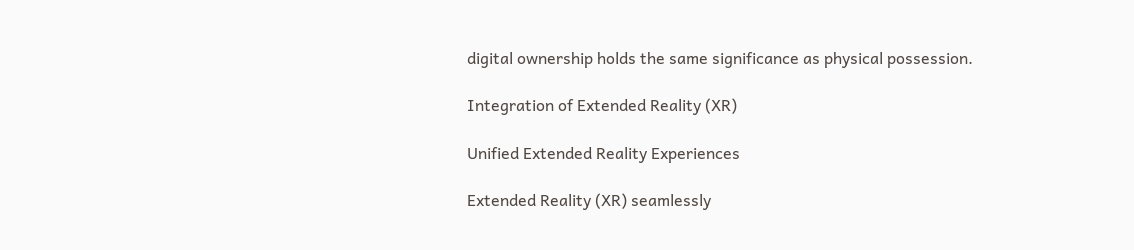digital ownership holds the same significance as physical possession.

Integration of Extended Reality (XR)

Unified Extended Reality Experiences

Extended Reality (XR) seamlessly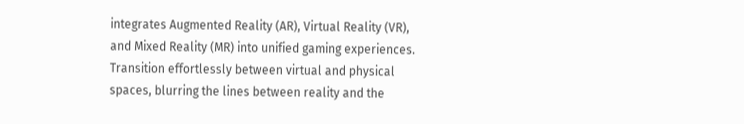integrates Augmented Reality (AR), Virtual Reality (VR), and Mixed Reality (MR) into unified gaming experiences. Transition effortlessly between virtual and physical spaces, blurring the lines between reality and the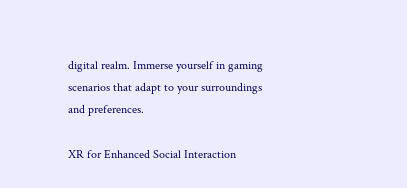digital realm. Immerse yourself in gaming scenarios that adapt to your surroundings and preferences.

XR for Enhanced Social Interaction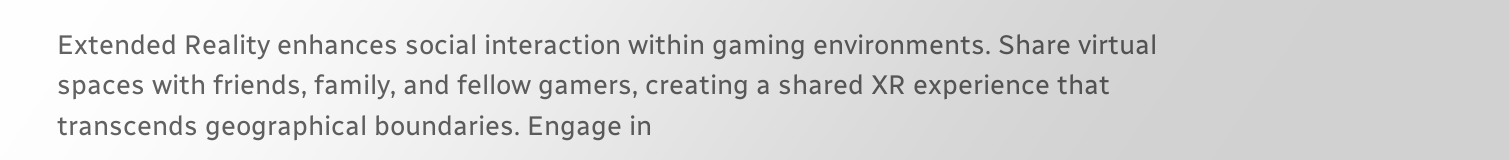Extended Reality enhances social interaction within gaming environments. Share virtual spaces with friends, family, and fellow gamers, creating a shared XR experience that transcends geographical boundaries. Engage in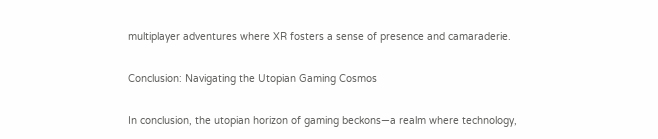multiplayer adventures where XR fosters a sense of presence and camaraderie.

Conclusion: Navigating the Utopian Gaming Cosmos

In conclusion, the utopian horizon of gaming beckons—a realm where technology,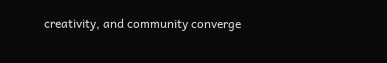creativity, and community converge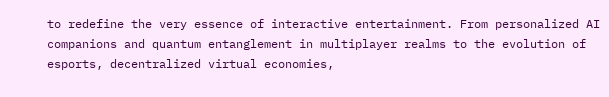to redefine the very essence of interactive entertainment. From personalized AI companions and quantum entanglement in multiplayer realms to the evolution of esports, decentralized virtual economies,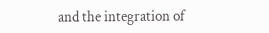and the integration of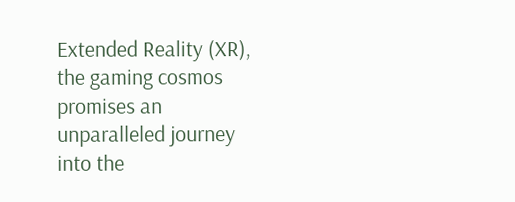Extended Reality (XR), the gaming cosmos promises an unparalleled journey into the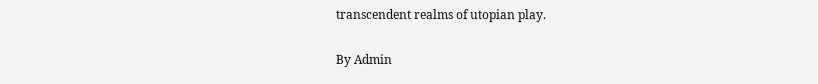transcendent realms of utopian play.


By Admin